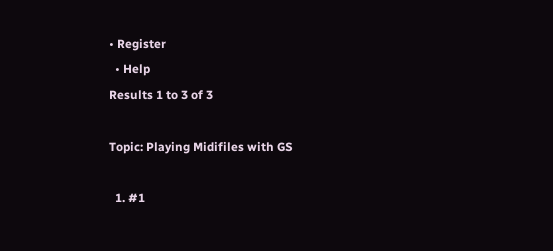• Register
  • Help
Results 1 to 3 of 3

Topic: Playing Midifiles with GS

  1. #1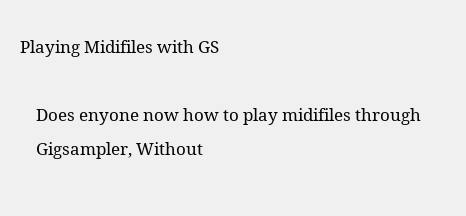Playing Midifiles with GS

    Does enyone now how to play midifiles through
    Gigsampler, Without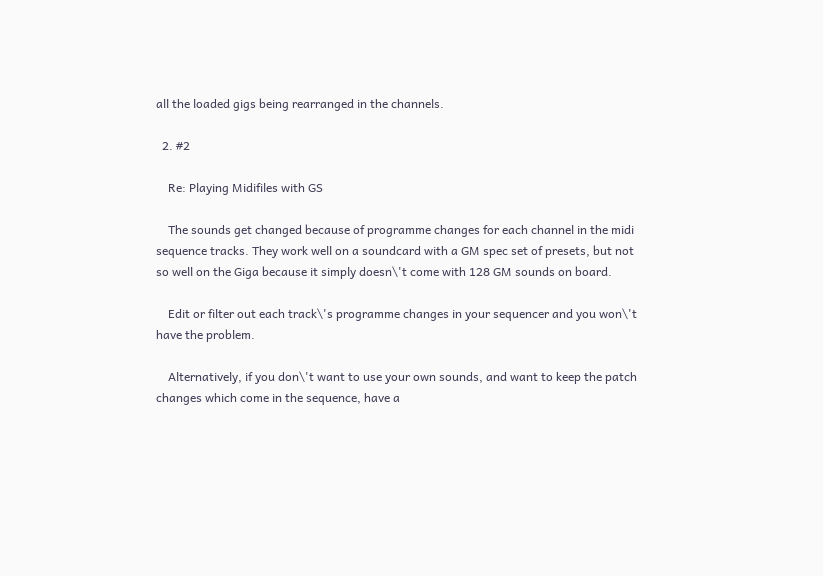all the loaded gigs being rearranged in the channels.

  2. #2

    Re: Playing Midifiles with GS

    The sounds get changed because of programme changes for each channel in the midi sequence tracks. They work well on a soundcard with a GM spec set of presets, but not so well on the Giga because it simply doesn\'t come with 128 GM sounds on board.

    Edit or filter out each track\'s programme changes in your sequencer and you won\'t have the problem.

    Alternatively, if you don\'t want to use your own sounds, and want to keep the patch changes which come in the sequence, have a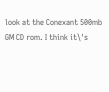look at the Conexant 500mb GM CD rom. I think it\'s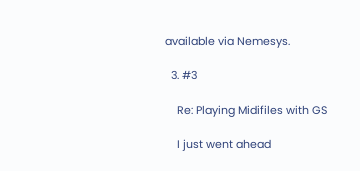available via Nemesys.

  3. #3

    Re: Playing Midifiles with GS

    I just went ahead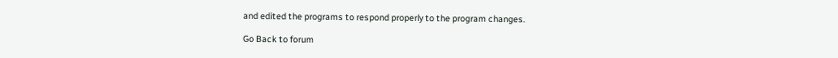and edited the programs to respond properly to the program changes.

Go Back to forum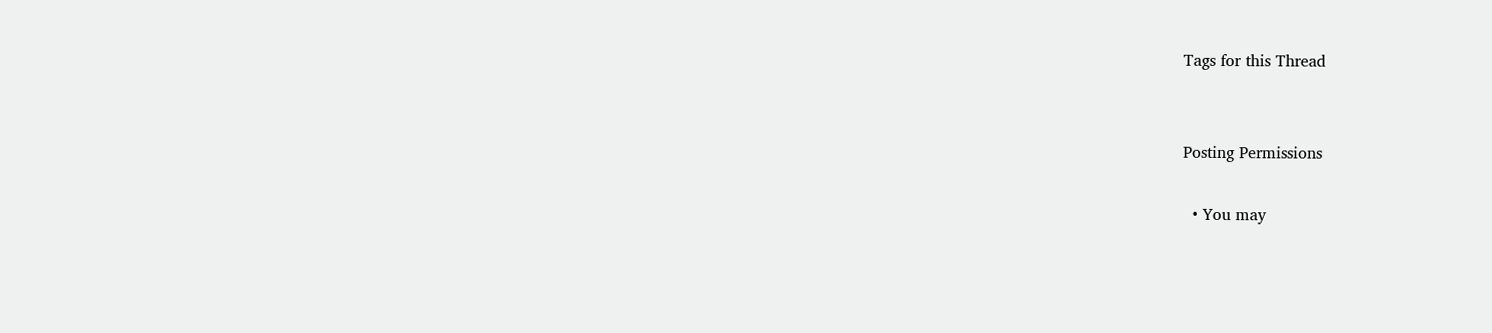Tags for this Thread


Posting Permissions

  • You may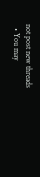not post new threads
  • You may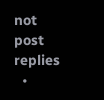not post replies
  •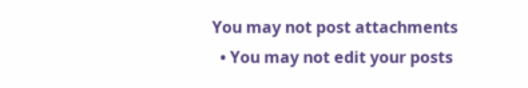You may not post attachments
  • You may not edit your posts